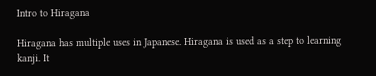Intro to Hiragana

Hiragana has multiple uses in Japanese. Hiragana is used as a step to learning kanji. It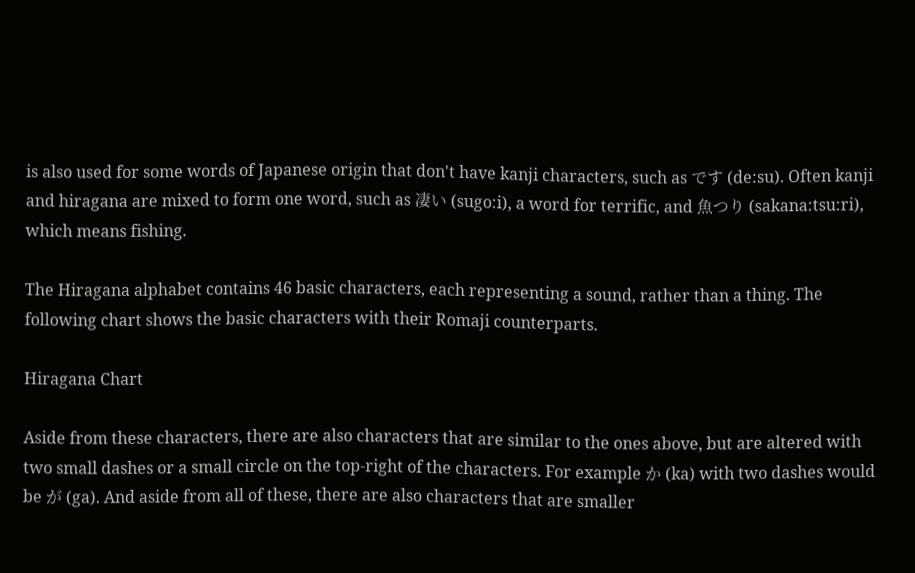is also used for some words of Japanese origin that don't have kanji characters, such as です (de:su). Often kanji and hiragana are mixed to form one word, such as 凄い (sugo:i), a word for terrific, and 魚つり (sakana:tsu:ri), which means fishing.

The Hiragana alphabet contains 46 basic characters, each representing a sound, rather than a thing. The following chart shows the basic characters with their Romaji counterparts.

Hiragana Chart

Aside from these characters, there are also characters that are similar to the ones above, but are altered with two small dashes or a small circle on the top-right of the characters. For example か (ka) with two dashes would be が (ga). And aside from all of these, there are also characters that are smaller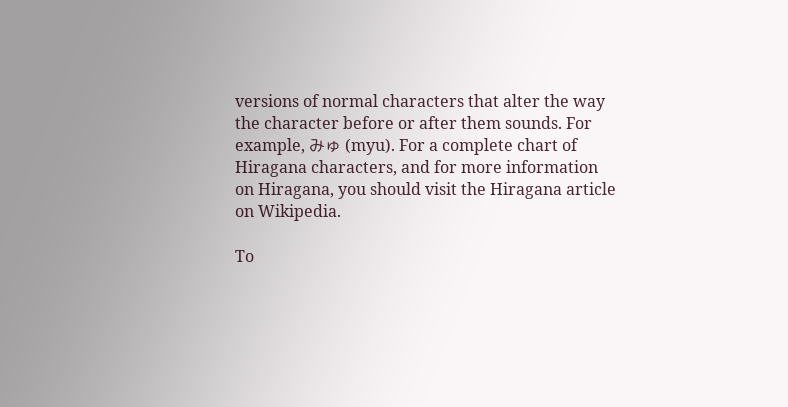versions of normal characters that alter the way the character before or after them sounds. For example, みゅ (myu). For a complete chart of Hiragana characters, and for more information on Hiragana, you should visit the Hiragana article on Wikipedia.

To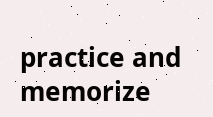practice and memorize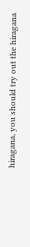hiragana, you should try out the hiragana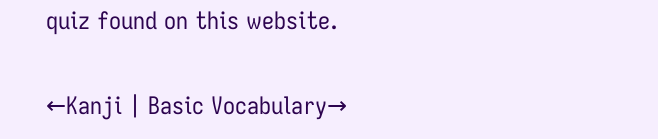quiz found on this website.

←Kanji | Basic Vocabulary→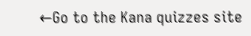←Go to the Kana quizzes site